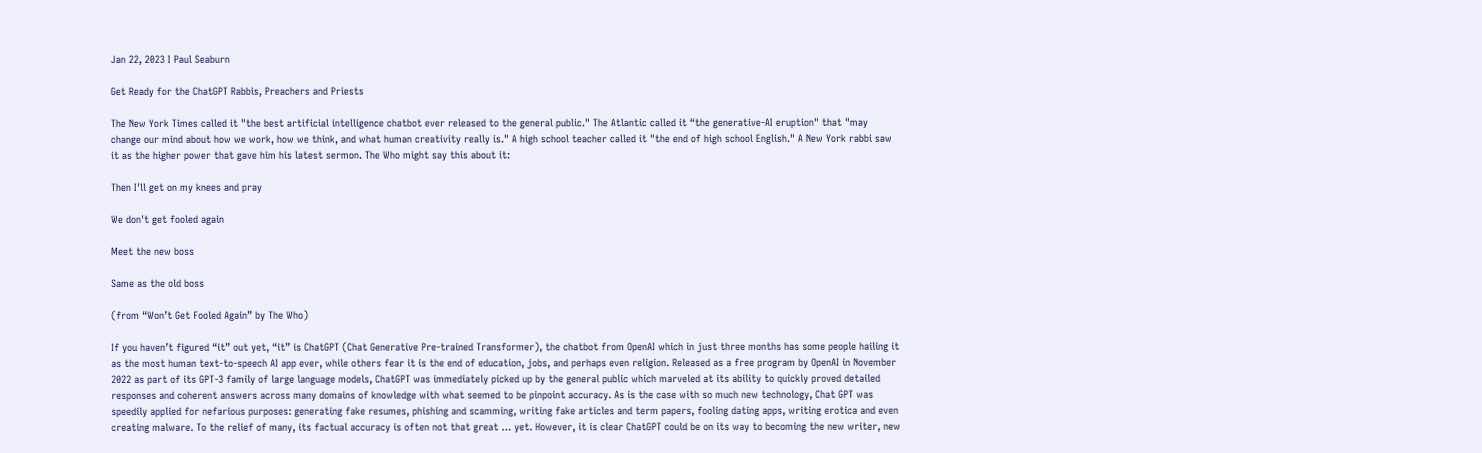Jan 22, 2023 I Paul Seaburn

Get Ready for the ChatGPT Rabbis, Preachers and Priests

The New York Times called it "the best artificial intelligence chatbot ever released to the general public." The Atlantic called it “the generative-AI eruption" that "may change our mind about how we work, how we think, and what human creativity really is." A high school teacher called it "the end of high school English." A New York rabbi saw it as the higher power that gave him his latest sermon. The Who might say this about it:

Then I'll get on my knees and pray

We don't get fooled again

Meet the new boss

Same as the old boss

(from “Won’t Get Fooled Again” by The Who)

If you haven’t figured “it” out yet, “it” is ChatGPT (Chat Generative Pre-trained Transformer), the chatbot from OpenAI which in just three months has some people hailing it as the most human text-to-speech AI app ever, while others fear it is the end of education, jobs, and perhaps even religion. Released as a free program by OpenAI in November 2022 as part of its GPT-3 family of large language models, ChatGPT was immediately picked up by the general public which marveled at its ability to quickly proved detailed responses and coherent answers across many domains of knowledge with what seemed to be pinpoint accuracy. As is the case with so much new technology, Chat GPT was speedily applied for nefarious purposes: generating fake resumes, phishing and scamming, writing fake articles and term papers, fooling dating apps, writing erotica and even creating malware. To the relief of many, its factual accuracy is often not that great … yet. However, it is clear ChatGPT could be on its way to becoming the new writer, new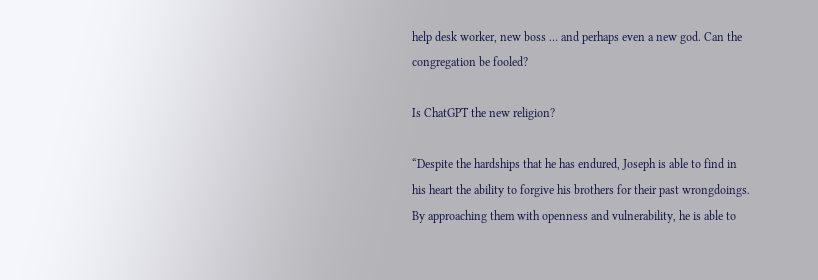help desk worker, new boss … and perhaps even a new god. Can the congregation be fooled?

Is ChatGPT the new religion?

“Despite the hardships that he has endured, Joseph is able to find in his heart the ability to forgive his brothers for their past wrongdoings. By approaching them with openness and vulnerability, he is able to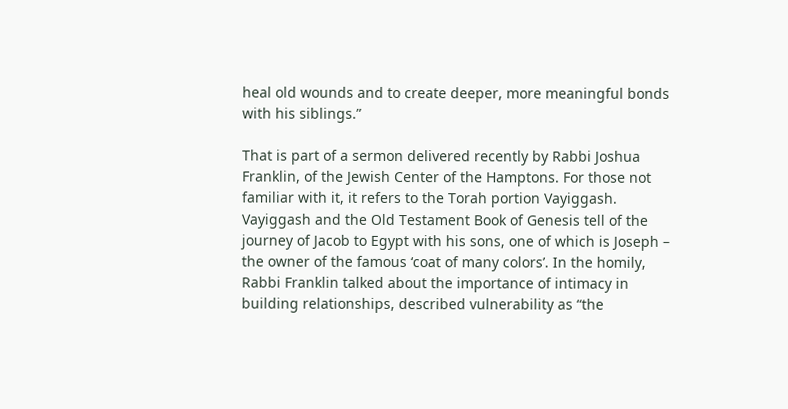heal old wounds and to create deeper, more meaningful bonds with his siblings.”

That is part of a sermon delivered recently by Rabbi Joshua Franklin, of the Jewish Center of the Hamptons. For those not familiar with it, it refers to the Torah portion Vayiggash. Vayiggash and the Old Testament Book of Genesis tell of the journey of Jacob to Egypt with his sons, one of which is Joseph – the owner of the famous ‘coat of many colors’. In the homily, Rabbi Franklin talked about the importance of intimacy in building relationships, described vulnerability as “the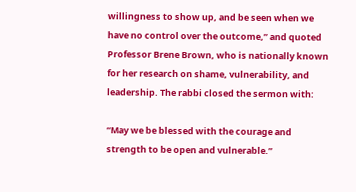willingness to show up, and be seen when we have no control over the outcome,” and quoted Professor Brene Brown, who is nationally known for her research on shame, vulnerability, and leadership. The rabbi closed the sermon with:

“May we be blessed with the courage and strength to be open and vulnerable.”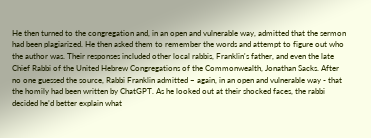He then turned to the congregation and, in an open and vulnerable way, admitted that the sermon had been plagiarized. He then asked them to remember the words and attempt to figure out who the author was. Their responses included other local rabbis, Franklin's father, and even the late Chief Rabbi of the United Hebrew Congregations of the Commonwealth, Jonathan Sacks. After no one guessed the source, Rabbi Franklin admitted – again, in an open and vulnerable way - that the homily had been written by ChatGPT. As he looked out at their shocked faces, the rabbi decided he’d better explain what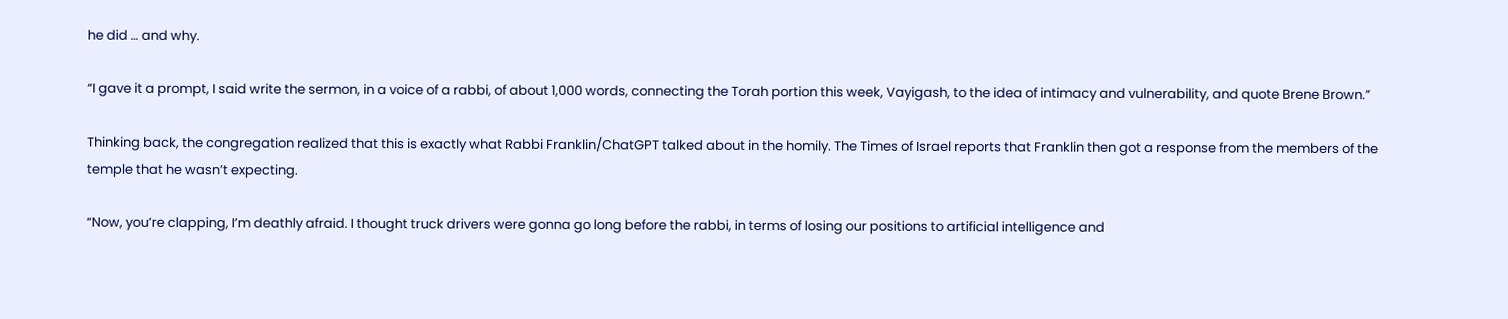he did … and why.

“I gave it a prompt, I said write the sermon, in a voice of a rabbi, of about 1,000 words, connecting the Torah portion this week, Vayigash, to the idea of intimacy and vulnerability, and quote Brene Brown.”

Thinking back, the congregation realized that this is exactly what Rabbi Franklin/ChatGPT talked about in the homily. The Times of Israel reports that Franklin then got a response from the members of the temple that he wasn’t expecting.

“Now, you’re clapping, I’m deathly afraid. I thought truck drivers were gonna go long before the rabbi, in terms of losing our positions to artificial intelligence and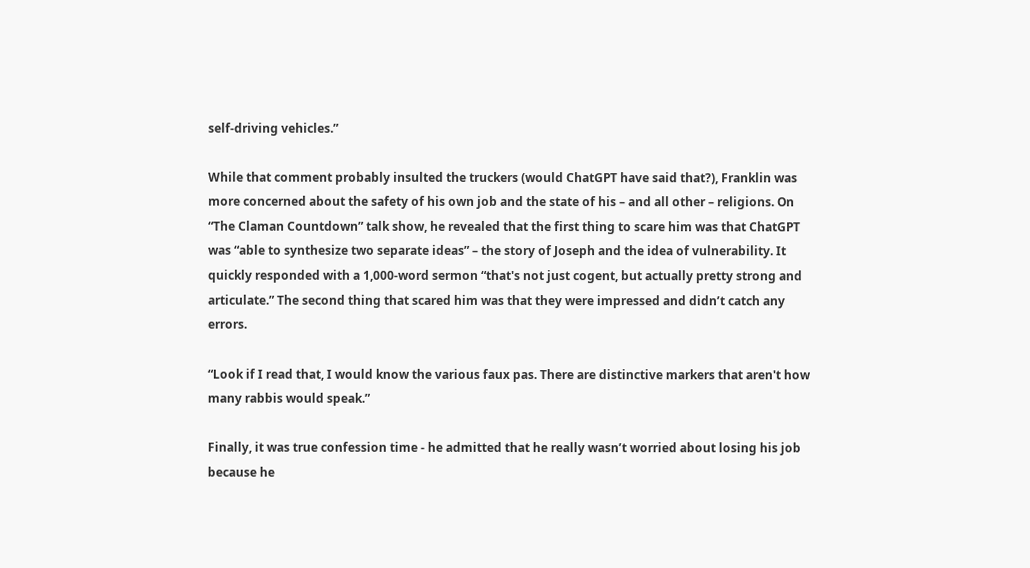self-driving vehicles.”

While that comment probably insulted the truckers (would ChatGPT have said that?), Franklin was more concerned about the safety of his own job and the state of his – and all other – religions. On “The Claman Countdown” talk show, he revealed that the first thing to scare him was that ChatGPT was “able to synthesize two separate ideas” – the story of Joseph and the idea of vulnerability. It quickly responded with a 1,000-word sermon “that's not just cogent, but actually pretty strong and articulate.” The second thing that scared him was that they were impressed and didn’t catch any errors.

“Look if I read that, I would know the various faux pas. There are distinctive markers that aren't how many rabbis would speak.”

Finally, it was true confession time - he admitted that he really wasn’t worried about losing his job because he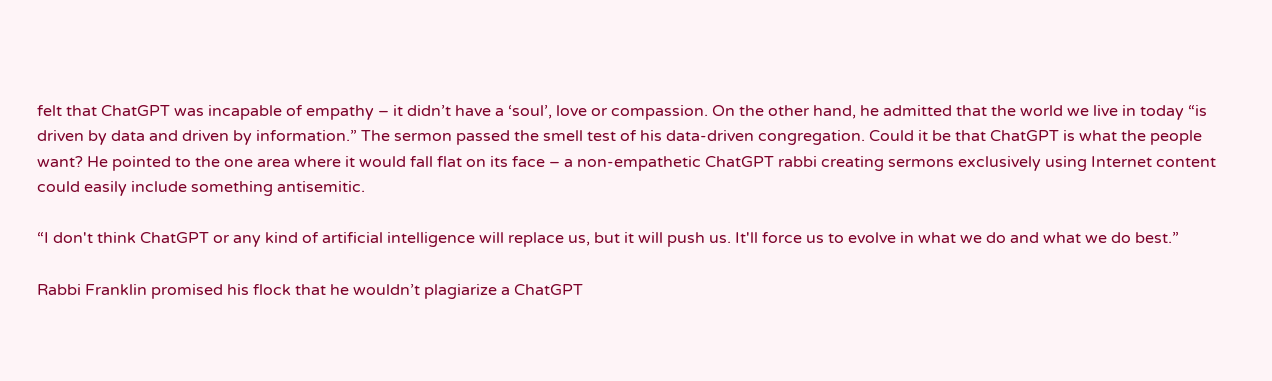felt that ChatGPT was incapable of empathy – it didn’t have a ‘soul’, love or compassion. On the other hand, he admitted that the world we live in today “is driven by data and driven by information.” The sermon passed the smell test of his data-driven congregation. Could it be that ChatGPT is what the people want? He pointed to the one area where it would fall flat on its face – a non-empathetic ChatGPT rabbi creating sermons exclusively using Internet content could easily include something antisemitic.

“I don't think ChatGPT or any kind of artificial intelligence will replace us, but it will push us. It'll force us to evolve in what we do and what we do best.”

Rabbi Franklin promised his flock that he wouldn’t plagiarize a ChatGPT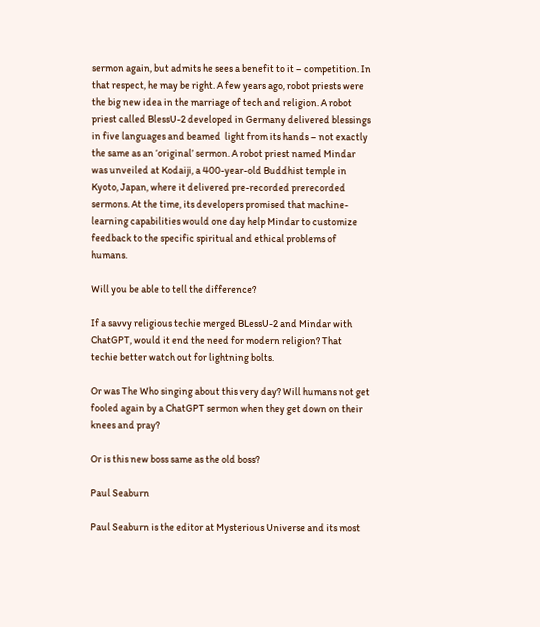sermon again, but admits he sees a benefit to it – competition. In that respect, he may be right. A few years ago, robot priests were the big new idea in the marriage of tech and religion. A robot priest called BlessU-2 developed in Germany delivered blessings in five languages and beamed  light from its hands – not exactly the same as an ‘original’ sermon. A robot priest named Mindar was unveiled at Kodaiji, a 400-year-old Buddhist temple in Kyoto, Japan, where it delivered pre-recorded prerecorded sermons. At the time, its developers promised that machine-learning capabilities would one day help Mindar to customize feedback to the specific spiritual and ethical problems of humans.

Will you be able to tell the difference?

If a savvy religious techie merged BLessU-2 and Mindar with ChatGPT, would it end the need for modern religion? That techie better watch out for lightning bolts.

Or was The Who singing about this very day? Will humans not get fooled again by a ChatGPT sermon when they get down on their knees and pray?

Or is this new boss same as the old boss?

Paul Seaburn

Paul Seaburn is the editor at Mysterious Universe and its most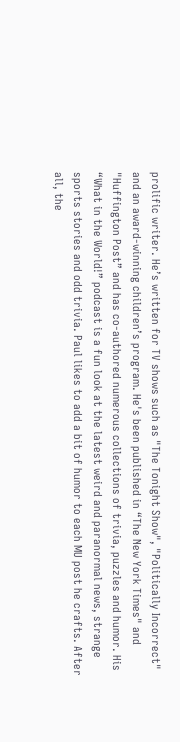prolific writer. He’s written for TV shows such as "The Tonight Show", "Politically Incorrect" and an award-winning children’s program. He's been published in “The New York Times" and "Huffington Post” and has co-authored numerous collections of trivia, puzzles and humor. His “What in the World!” podcast is a fun look at the latest weird and paranormal news, strange sports stories and odd trivia. Paul likes to add a bit of humor to each MU post he crafts. After all, the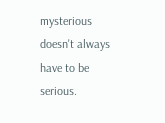mysterious doesn't always have to be serious.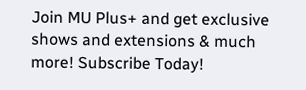Join MU Plus+ and get exclusive shows and extensions & much more! Subscribe Today!